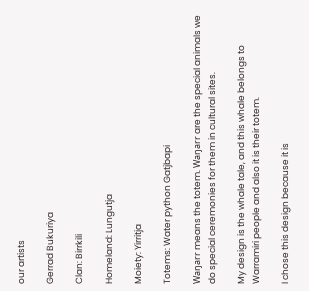our artists

Gerrad Bukuriya

Clan: Birrkili

Homeland: Lungutja

Moiety: Yirritja

Totems: Water python Gatjbapi

Waŋarr means the totem. Waŋarr are the special animals we do special ceremonies for them in cultural sites.

My design is the whale tale, and this whale belongs to Warramiri people and also it is their totem.

I chose this design because it is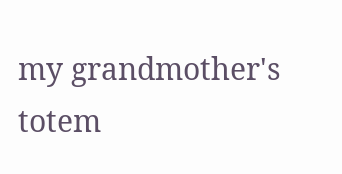my grandmother's totem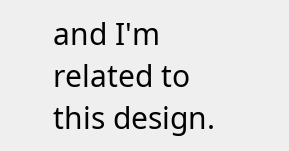and I'm related to this design.